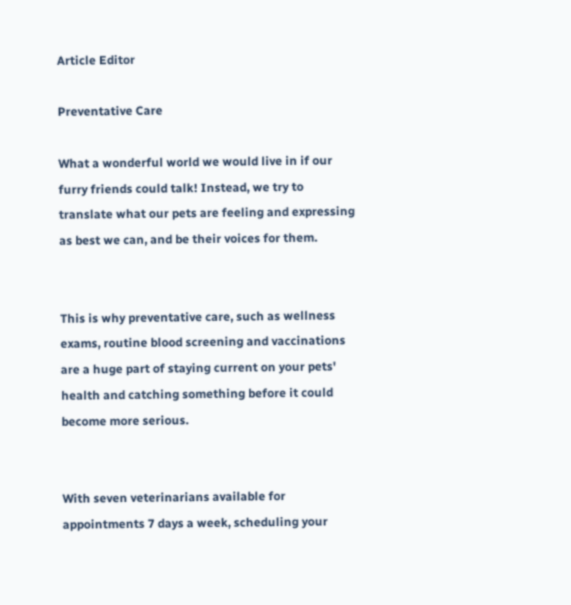Article Editor

Preventative Care

What a wonderful world we would live in if our furry friends could talk! Instead, we try to translate what our pets are feeling and expressing as best we can, and be their voices for them.


This is why preventative care, such as wellness exams, routine blood screening and vaccinations are a huge part of staying current on your pets' health and catching something before it could become more serious.


With seven veterinarians available for appointments 7 days a week, scheduling your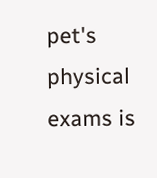pet's physical exams is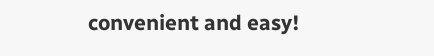convenient and easy!